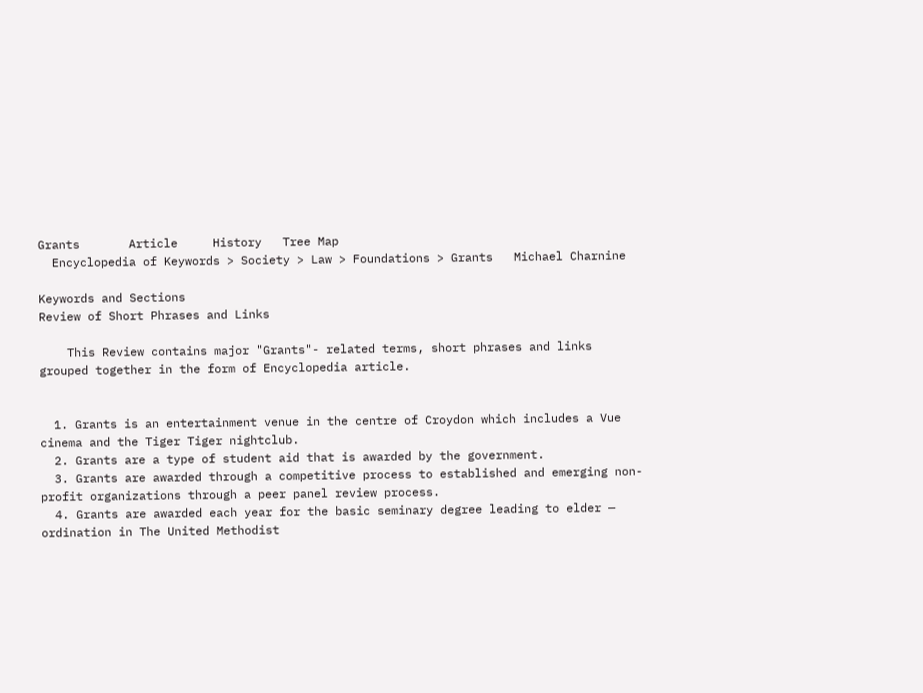Grants       Article     History   Tree Map
  Encyclopedia of Keywords > Society > Law > Foundations > Grants   Michael Charnine

Keywords and Sections
Review of Short Phrases and Links

    This Review contains major "Grants"- related terms, short phrases and links grouped together in the form of Encyclopedia article.


  1. Grants is an entertainment venue in the centre of Croydon which includes a Vue cinema and the Tiger Tiger nightclub.
  2. Grants are a type of student aid that is awarded by the government.
  3. Grants are awarded through a competitive process to established and emerging non-profit organizations through a peer panel review process.
  4. Grants are awarded each year for the basic seminary degree leading to elder — ordination in The United Methodist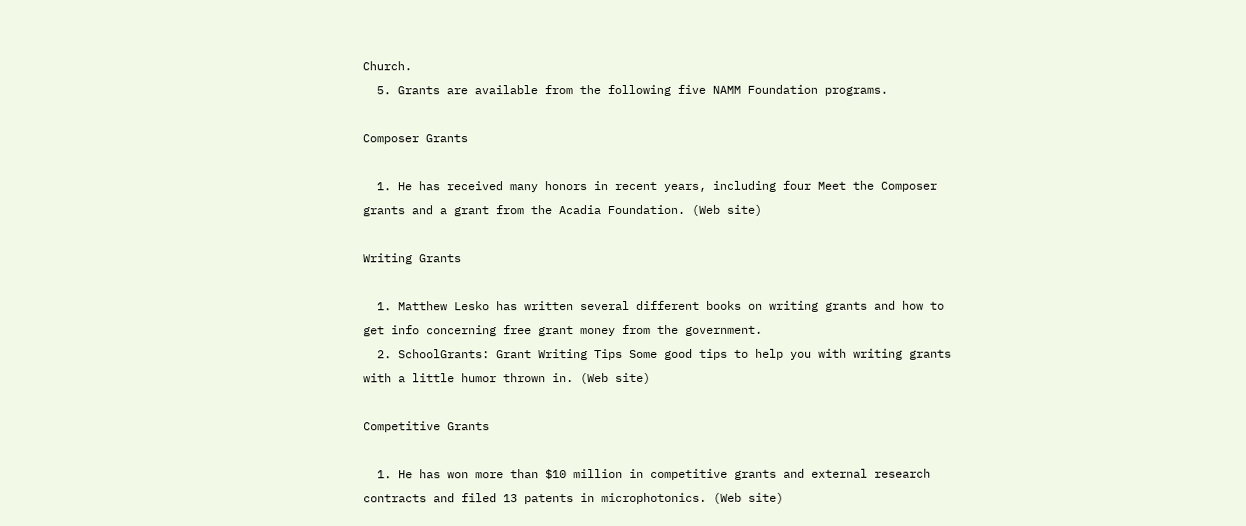Church.
  5. Grants are available from the following five NAMM Foundation programs.

Composer Grants

  1. He has received many honors in recent years, including four Meet the Composer grants and a grant from the Acadia Foundation. (Web site)

Writing Grants

  1. Matthew Lesko has written several different books on writing grants and how to get info concerning free grant money from the government.
  2. SchoolGrants: Grant Writing Tips Some good tips to help you with writing grants with a little humor thrown in. (Web site)

Competitive Grants

  1. He has won more than $10 million in competitive grants and external research contracts and filed 13 patents in microphotonics. (Web site)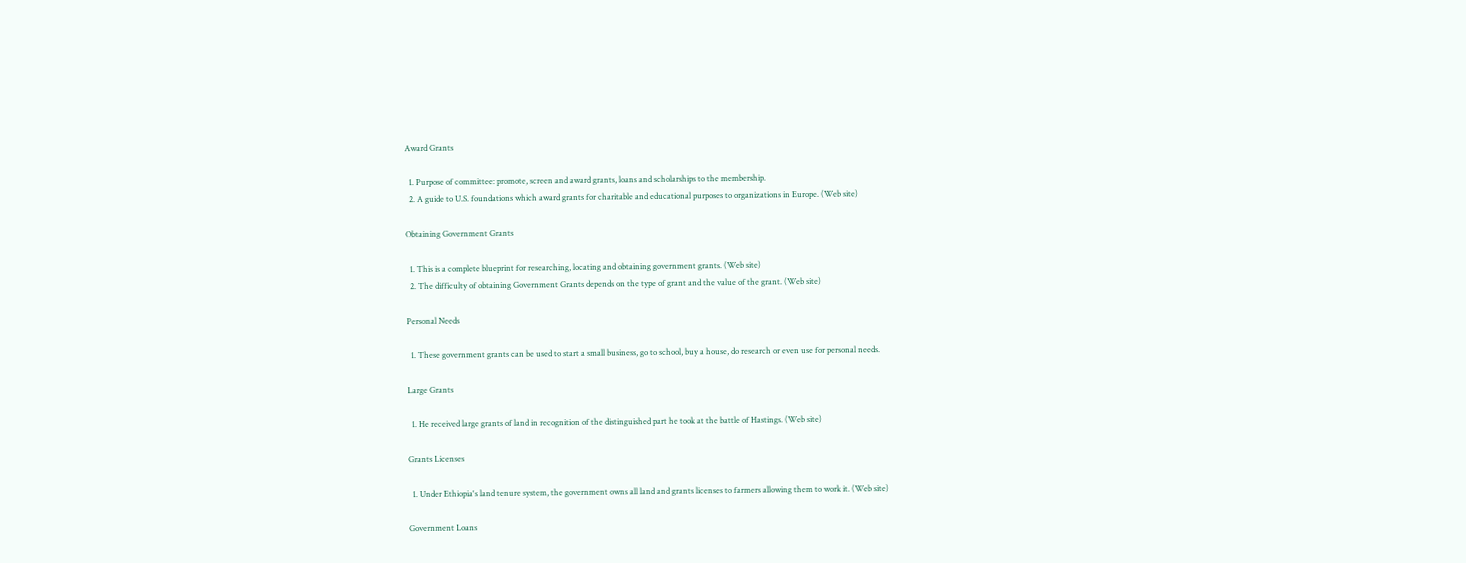Award Grants

  1. Purpose of committee: promote, screen and award grants, loans and scholarships to the membership.
  2. A guide to U.S. foundations which award grants for charitable and educational purposes to organizations in Europe. (Web site)

Obtaining Government Grants

  1. This is a complete blueprint for researching, locating and obtaining government grants. (Web site)
  2. The difficulty of obtaining Government Grants depends on the type of grant and the value of the grant. (Web site)

Personal Needs

  1. These government grants can be used to start a small business, go to school, buy a house, do research or even use for personal needs.

Large Grants

  1. He received large grants of land in recognition of the distinguished part he took at the battle of Hastings. (Web site)

Grants Licenses

  1. Under Ethiopia's land tenure system, the government owns all land and grants licenses to farmers allowing them to work it. (Web site)

Government Loans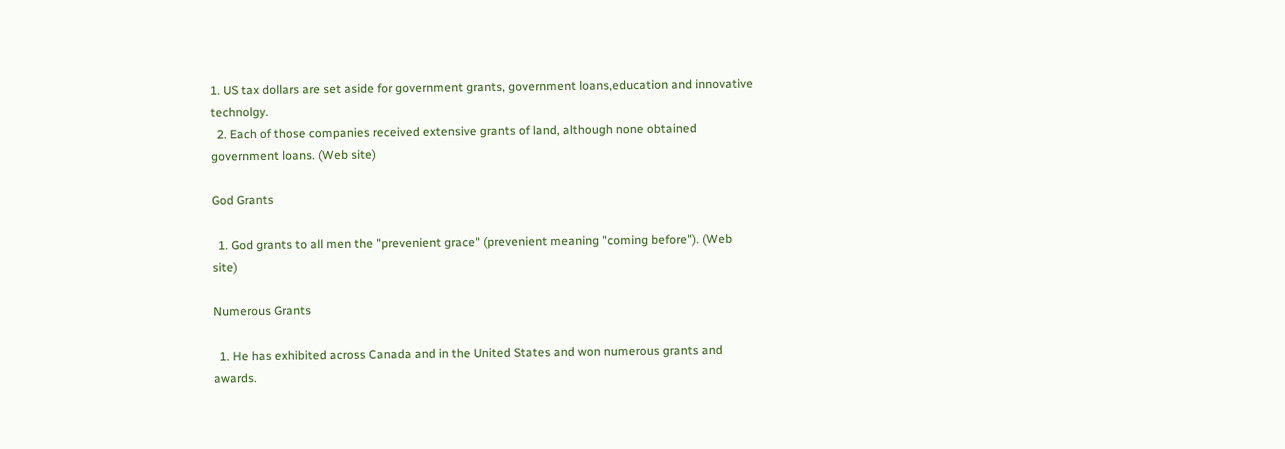1. US tax dollars are set aside for government grants, government loans,education and innovative technolgy.
  2. Each of those companies received extensive grants of land, although none obtained government loans. (Web site)

God Grants

  1. God grants to all men the "prevenient grace" (prevenient meaning "coming before"). (Web site)

Numerous Grants

  1. He has exhibited across Canada and in the United States and won numerous grants and awards.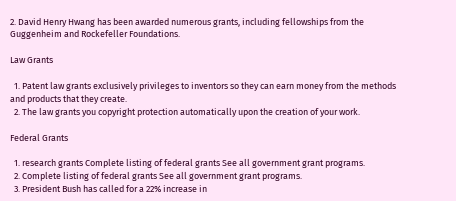2. David Henry Hwang has been awarded numerous grants, including fellowships from the Guggenheim and Rockefeller Foundations.

Law Grants

  1. Patent law grants exclusively privileges to inventors so they can earn money from the methods and products that they create.
  2. The law grants you copyright protection automatically upon the creation of your work.

Federal Grants

  1. research grants Complete listing of federal grants See all government grant programs.
  2. Complete listing of federal grants See all government grant programs.
  3. President Bush has called for a 22% increase in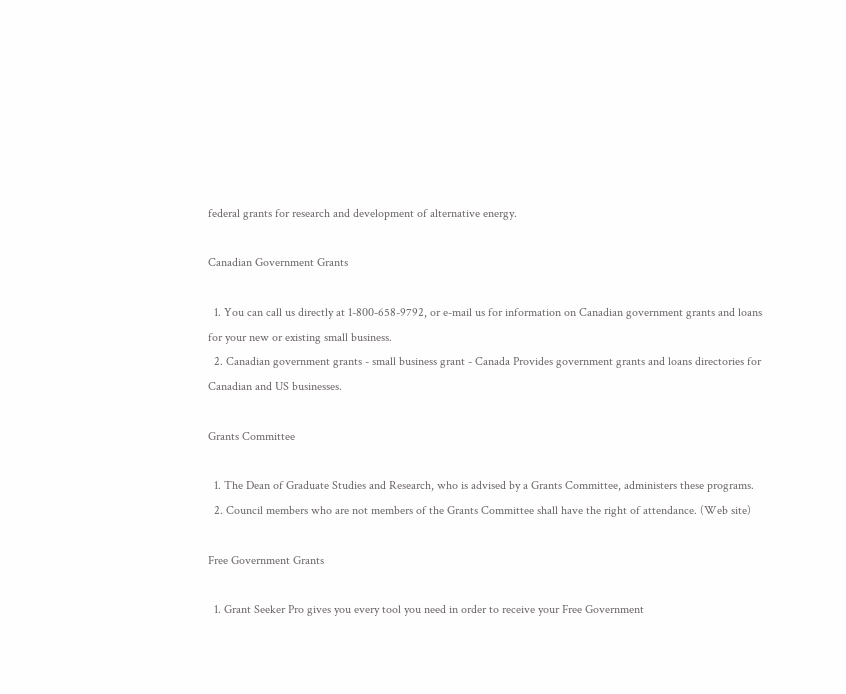federal grants for research and development of alternative energy.

Canadian Government Grants

  1. You can call us directly at 1-800-658-9792, or e-mail us for information on Canadian government grants and loans for your new or existing small business.
  2. Canadian government grants - small business grant - Canada Provides government grants and loans directories for Canadian and US businesses.

Grants Committee

  1. The Dean of Graduate Studies and Research, who is advised by a Grants Committee, administers these programs.
  2. Council members who are not members of the Grants Committee shall have the right of attendance. (Web site)

Free Government Grants

  1. Grant Seeker Pro gives you every tool you need in order to receive your Free Government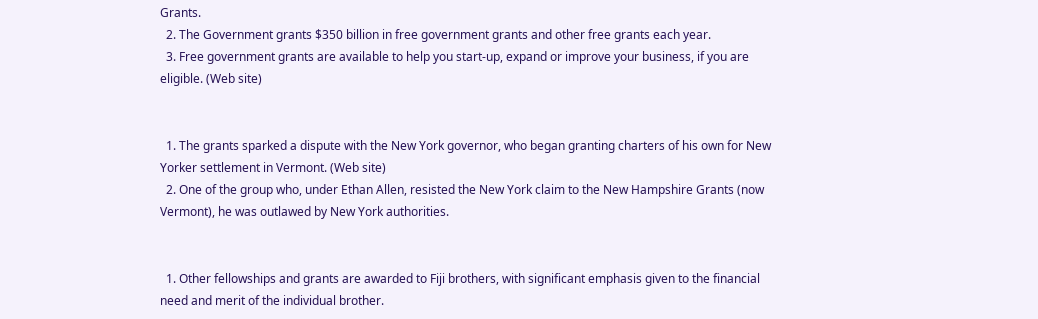Grants.
  2. The Government grants $350 billion in free government grants and other free grants each year.
  3. Free government grants are available to help you start-up, expand or improve your business, if you are eligible. (Web site)


  1. The grants sparked a dispute with the New York governor, who began granting charters of his own for New Yorker settlement in Vermont. (Web site)
  2. One of the group who, under Ethan Allen, resisted the New York claim to the New Hampshire Grants (now Vermont), he was outlawed by New York authorities.


  1. Other fellowships and grants are awarded to Fiji brothers, with significant emphasis given to the financial need and merit of the individual brother.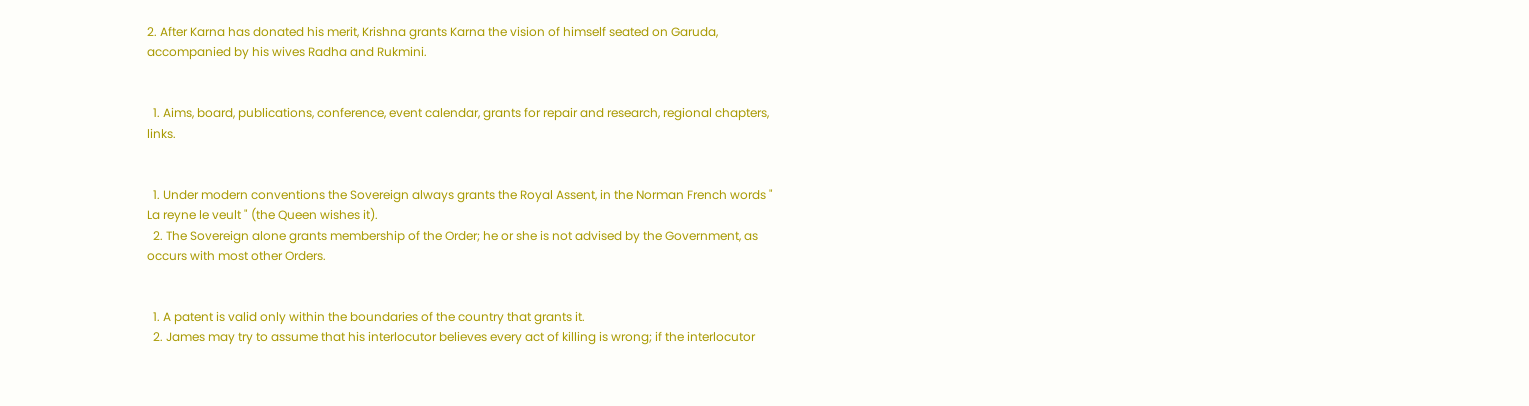2. After Karna has donated his merit, Krishna grants Karna the vision of himself seated on Garuda, accompanied by his wives Radha and Rukmini.


  1. Aims, board, publications, conference, event calendar, grants for repair and research, regional chapters, links.


  1. Under modern conventions the Sovereign always grants the Royal Assent, in the Norman French words " La reyne le veult " (the Queen wishes it).
  2. The Sovereign alone grants membership of the Order; he or she is not advised by the Government, as occurs with most other Orders.


  1. A patent is valid only within the boundaries of the country that grants it.
  2. James may try to assume that his interlocutor believes every act of killing is wrong; if the interlocutor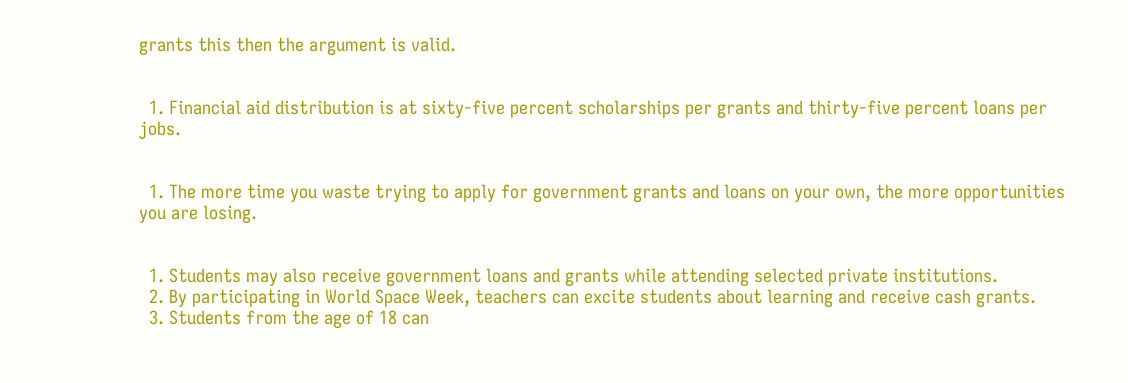grants this then the argument is valid.


  1. Financial aid distribution is at sixty-five percent scholarships per grants and thirty-five percent loans per jobs.


  1. The more time you waste trying to apply for government grants and loans on your own, the more opportunities you are losing.


  1. Students may also receive government loans and grants while attending selected private institutions.
  2. By participating in World Space Week, teachers can excite students about learning and receive cash grants.
  3. Students from the age of 18 can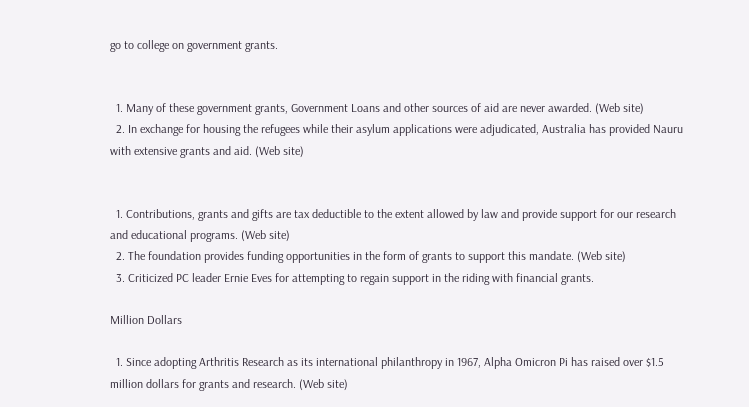go to college on government grants.


  1. Many of these government grants, Government Loans and other sources of aid are never awarded. (Web site)
  2. In exchange for housing the refugees while their asylum applications were adjudicated, Australia has provided Nauru with extensive grants and aid. (Web site)


  1. Contributions, grants and gifts are tax deductible to the extent allowed by law and provide support for our research and educational programs. (Web site)
  2. The foundation provides funding opportunities in the form of grants to support this mandate. (Web site)
  3. Criticized PC leader Ernie Eves for attempting to regain support in the riding with financial grants.

Million Dollars

  1. Since adopting Arthritis Research as its international philanthropy in 1967, Alpha Omicron Pi has raised over $1.5 million dollars for grants and research. (Web site)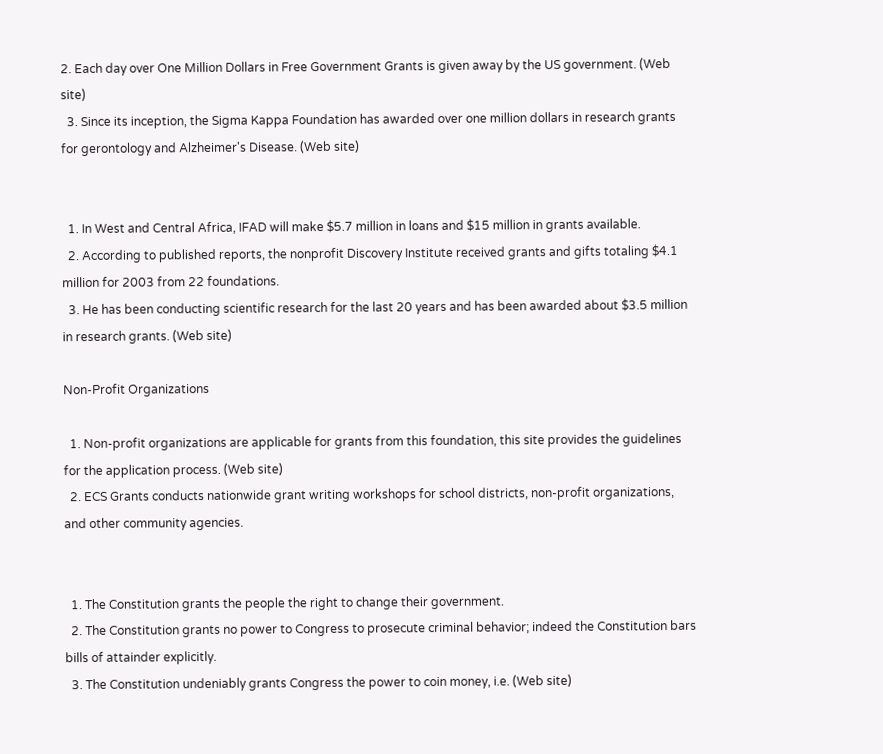2. Each day over One Million Dollars in Free Government Grants is given away by the US government. (Web site)
  3. Since its inception, the Sigma Kappa Foundation has awarded over one million dollars in research grants for gerontology and Alzheimer's Disease. (Web site)


  1. In West and Central Africa, IFAD will make $5.7 million in loans and $15 million in grants available.
  2. According to published reports, the nonprofit Discovery Institute received grants and gifts totaling $4.1 million for 2003 from 22 foundations.
  3. He has been conducting scientific research for the last 20 years and has been awarded about $3.5 million in research grants. (Web site)

Non-Profit Organizations

  1. Non-profit organizations are applicable for grants from this foundation, this site provides the guidelines for the application process. (Web site)
  2. ECS Grants conducts nationwide grant writing workshops for school districts, non-profit organizations, and other community agencies.


  1. The Constitution grants the people the right to change their government.
  2. The Constitution grants no power to Congress to prosecute criminal behavior; indeed the Constitution bars bills of attainder explicitly.
  3. The Constitution undeniably grants Congress the power to coin money, i.e. (Web site)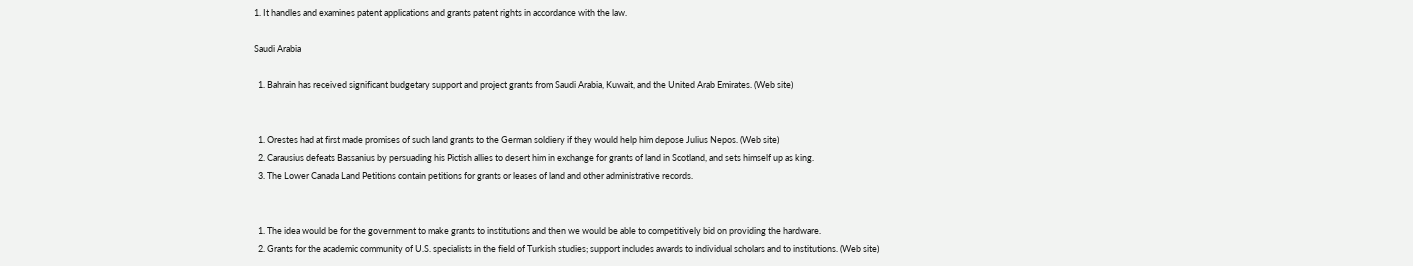1. It handles and examines patent applications and grants patent rights in accordance with the law.

Saudi Arabia

  1. Bahrain has received significant budgetary support and project grants from Saudi Arabia, Kuwait, and the United Arab Emirates. (Web site)


  1. Orestes had at first made promises of such land grants to the German soldiery if they would help him depose Julius Nepos. (Web site)
  2. Carausius defeats Bassanius by persuading his Pictish allies to desert him in exchange for grants of land in Scotland, and sets himself up as king.
  3. The Lower Canada Land Petitions contain petitions for grants or leases of land and other administrative records.


  1. The idea would be for the government to make grants to institutions and then we would be able to competitively bid on providing the hardware.
  2. Grants for the academic community of U.S. specialists in the field of Turkish studies; support includes awards to individual scholars and to institutions. (Web site)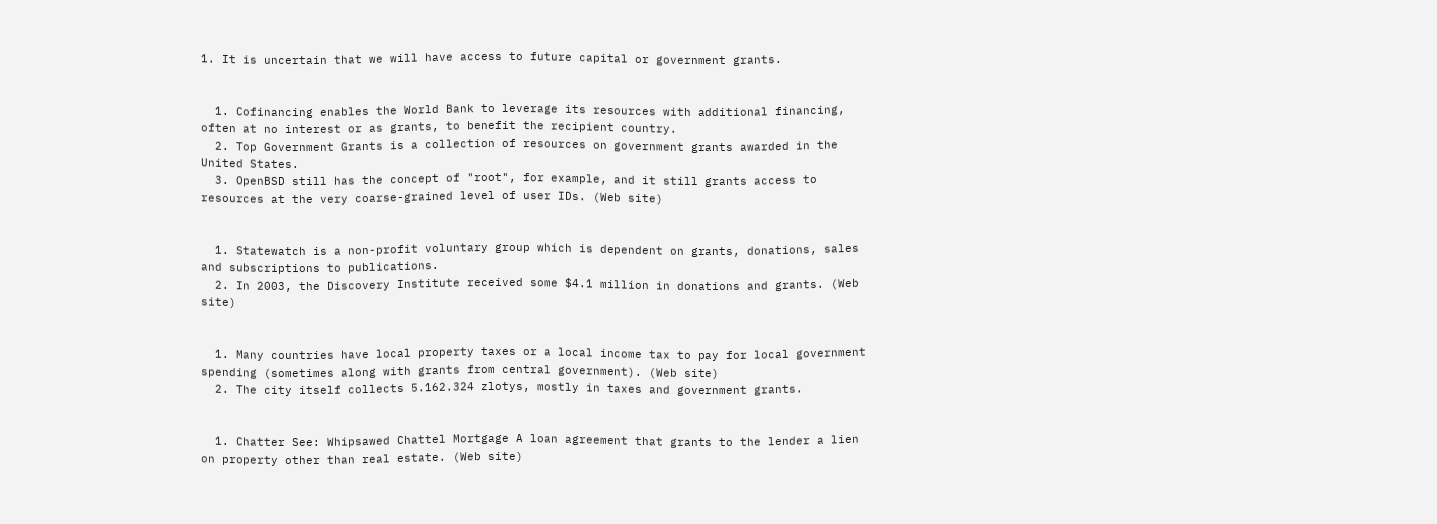1. It is uncertain that we will have access to future capital or government grants.


  1. Cofinancing enables the World Bank to leverage its resources with additional financing, often at no interest or as grants, to benefit the recipient country.
  2. Top Government Grants is a collection of resources on government grants awarded in the United States.
  3. OpenBSD still has the concept of "root", for example, and it still grants access to resources at the very coarse-grained level of user IDs. (Web site)


  1. Statewatch is a non-profit voluntary group which is dependent on grants, donations, sales and subscriptions to publications.
  2. In 2003, the Discovery Institute received some $4.1 million in donations and grants. (Web site)


  1. Many countries have local property taxes or a local income tax to pay for local government spending (sometimes along with grants from central government). (Web site)
  2. The city itself collects 5.162.324 zlotys, mostly in taxes and government grants.


  1. Chatter See: Whipsawed Chattel Mortgage A loan agreement that grants to the lender a lien on property other than real estate. (Web site)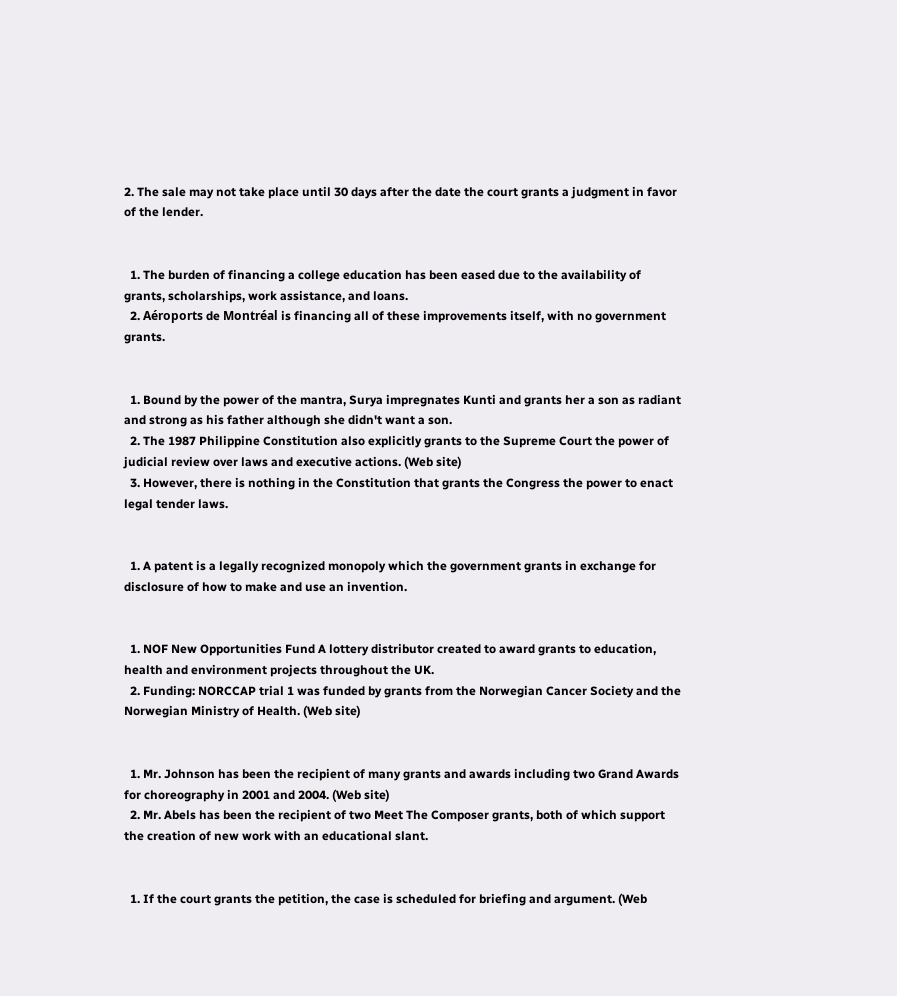2. The sale may not take place until 30 days after the date the court grants a judgment in favor of the lender.


  1. The burden of financing a college education has been eased due to the availability of grants, scholarships, work assistance, and loans.
  2. Aéroports de Montréal is financing all of these improvements itself, with no government grants.


  1. Bound by the power of the mantra, Surya impregnates Kunti and grants her a son as radiant and strong as his father although she didn't want a son.
  2. The 1987 Philippine Constitution also explicitly grants to the Supreme Court the power of judicial review over laws and executive actions. (Web site)
  3. However, there is nothing in the Constitution that grants the Congress the power to enact legal tender laws.


  1. A patent is a legally recognized monopoly which the government grants in exchange for disclosure of how to make and use an invention.


  1. NOF New Opportunities Fund A lottery distributor created to award grants to education, health and environment projects throughout the UK.
  2. Funding: NORCCAP trial 1 was funded by grants from the Norwegian Cancer Society and the Norwegian Ministry of Health. (Web site)


  1. Mr. Johnson has been the recipient of many grants and awards including two Grand Awards for choreography in 2001 and 2004. (Web site)
  2. Mr. Abels has been the recipient of two Meet The Composer grants, both of which support the creation of new work with an educational slant.


  1. If the court grants the petition, the case is scheduled for briefing and argument. (Web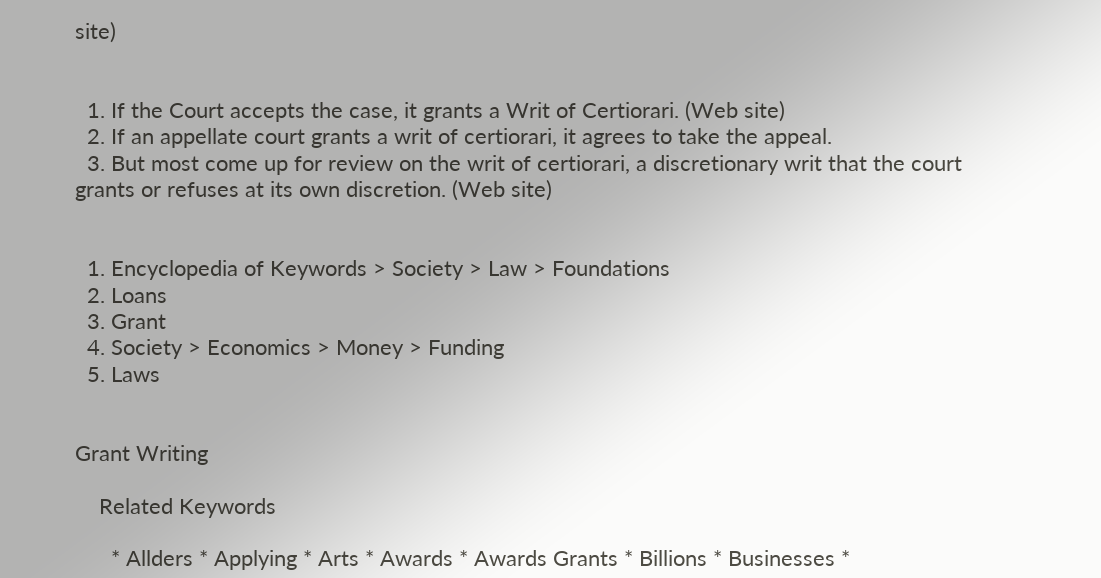site)


  1. If the Court accepts the case, it grants a Writ of Certiorari. (Web site)
  2. If an appellate court grants a writ of certiorari, it agrees to take the appeal.
  3. But most come up for review on the writ of certiorari, a discretionary writ that the court grants or refuses at its own discretion. (Web site)


  1. Encyclopedia of Keywords > Society > Law > Foundations
  2. Loans
  3. Grant
  4. Society > Economics > Money > Funding
  5. Laws


Grant Writing

    Related Keywords

      * Allders * Applying * Arts * Awards * Awards Grants * Billions * Businesses *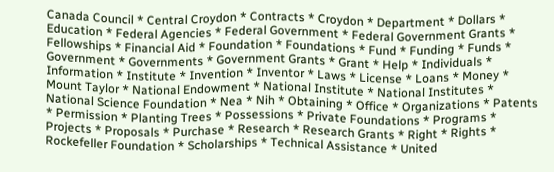Canada Council * Central Croydon * Contracts * Croydon * Department * Dollars * Education * Federal Agencies * Federal Government * Federal Government Grants * Fellowships * Financial Aid * Foundation * Foundations * Fund * Funding * Funds * Government * Governments * Government Grants * Grant * Help * Individuals * Information * Institute * Invention * Inventor * Laws * License * Loans * Money * Mount Taylor * National Endowment * National Institute * National Institutes * National Science Foundation * Nea * Nih * Obtaining * Office * Organizations * Patents * Permission * Planting Trees * Possessions * Private Foundations * Programs * Projects * Proposals * Purchase * Research * Research Grants * Right * Rights * Rockefeller Foundation * Scholarships * Technical Assistance * United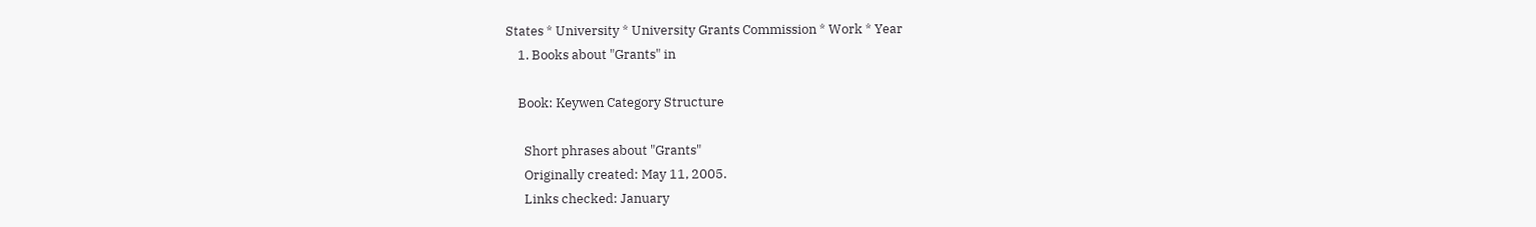States * University * University Grants Commission * Work * Year
    1. Books about "Grants" in

    Book: Keywen Category Structure

      Short phrases about "Grants"
      Originally created: May 11, 2005.
      Links checked: January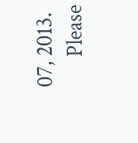07, 2013.
      Please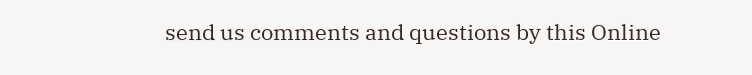send us comments and questions by this Online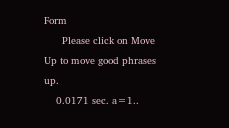Form
      Please click on Move Up to move good phrases up.
    0.0171 sec. a=1..